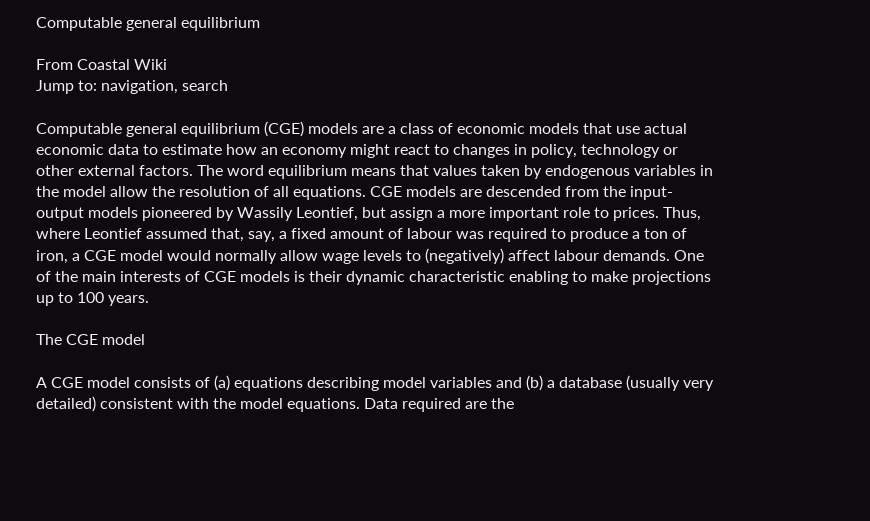Computable general equilibrium

From Coastal Wiki
Jump to: navigation, search

Computable general equilibrium (CGE) models are a class of economic models that use actual economic data to estimate how an economy might react to changes in policy, technology or other external factors. The word equilibrium means that values taken by endogenous variables in the model allow the resolution of all equations. CGE models are descended from the input-output models pioneered by Wassily Leontief, but assign a more important role to prices. Thus, where Leontief assumed that, say, a fixed amount of labour was required to produce a ton of iron, a CGE model would normally allow wage levels to (negatively) affect labour demands. One of the main interests of CGE models is their dynamic characteristic enabling to make projections up to 100 years.

The CGE model

A CGE model consists of (a) equations describing model variables and (b) a database (usually very detailed) consistent with the model equations. Data required are the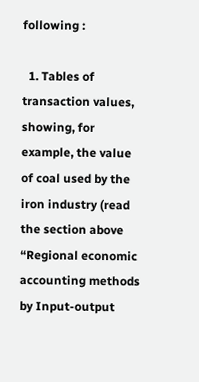following :

  1. Tables of transaction values, showing, for example, the value of coal used by the iron industry (read the section above “Regional economic accounting methods by Input-output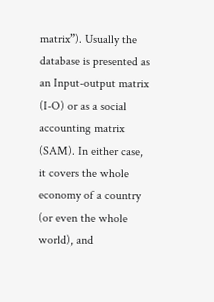matrix”). Usually the database is presented as an Input-output matrix (I-O) or as a social accounting matrix (SAM). In either case, it covers the whole economy of a country (or even the whole world), and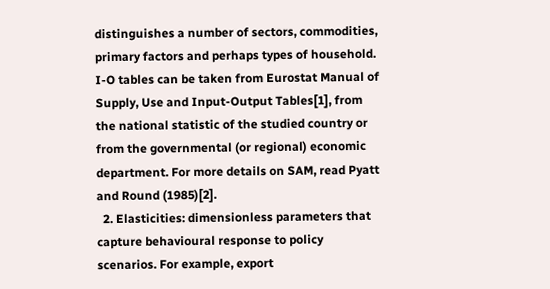distinguishes a number of sectors, commodities, primary factors and perhaps types of household. I-O tables can be taken from Eurostat Manual of Supply, Use and Input-Output Tables[1], from the national statistic of the studied country or from the governmental (or regional) economic department. For more details on SAM, read Pyatt and Round (1985)[2].
  2. Elasticities: dimensionless parameters that capture behavioural response to policy scenarios. For example, export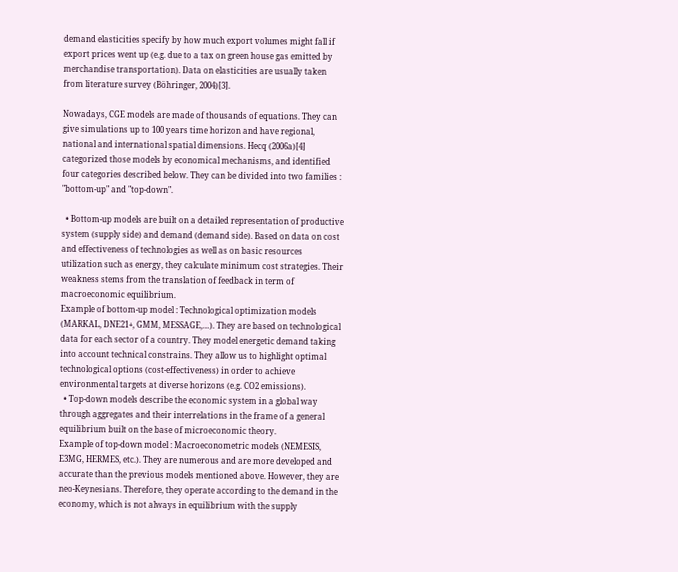demand elasticities specify by how much export volumes might fall if export prices went up (e.g. due to a tax on green house gas emitted by merchandise transportation). Data on elasticities are usually taken from literature survey (Böhringer, 2004)[3].

Nowadays, CGE models are made of thousands of equations. They can give simulations up to 100 years time horizon and have regional, national and international spatial dimensions. Hecq (2006a)[4] categorized those models by economical mechanisms, and identified four categories described below. They can be divided into two families : "bottom-up" and "top-down".

  • Bottom-up models are built on a detailed representation of productive system (supply side) and demand (demand side). Based on data on cost and effectiveness of technologies as well as on basic resources utilization such as energy, they calculate minimum cost strategies. Their weakness stems from the translation of feedback in term of macroeconomic equilibrium.
Example of bottom-up model : Technological optimization models (MARKAL, DNE21+, GMM, MESSAGE,…). They are based on technological data for each sector of a country. They model energetic demand taking into account technical constrains. They allow us to highlight optimal technological options (cost-effectiveness) in order to achieve environmental targets at diverse horizons (e.g. CO2 emissions).
  • Top-down models describe the economic system in a global way through aggregates and their interrelations in the frame of a general equilibrium built on the base of microeconomic theory.
Example of top-down model : Macroeconometric models (NEMESIS, E3MG, HERMES, etc.). They are numerous and are more developed and accurate than the previous models mentioned above. However, they are neo-Keynesians. Therefore, they operate according to the demand in the economy, which is not always in equilibrium with the supply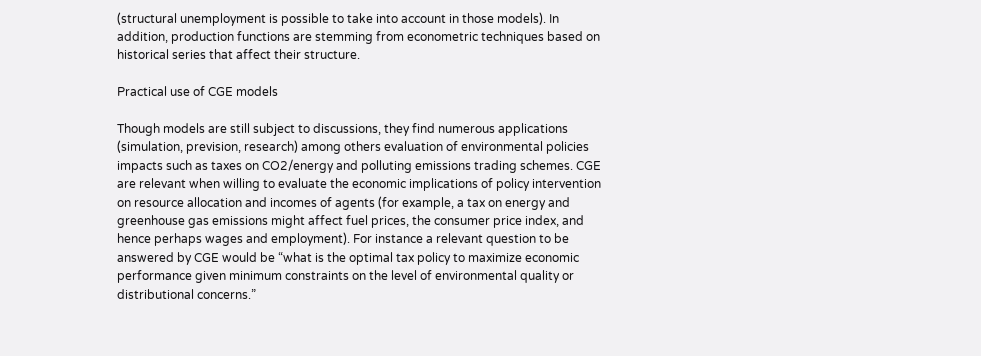(structural unemployment is possible to take into account in those models). In addition, production functions are stemming from econometric techniques based on historical series that affect their structure.

Practical use of CGE models

Though models are still subject to discussions, they find numerous applications (simulation, prevision, research) among others evaluation of environmental policies impacts such as taxes on CO2/energy and polluting emissions trading schemes. CGE are relevant when willing to evaluate the economic implications of policy intervention on resource allocation and incomes of agents (for example, a tax on energy and greenhouse gas emissions might affect fuel prices, the consumer price index, and hence perhaps wages and employment). For instance a relevant question to be answered by CGE would be “what is the optimal tax policy to maximize economic performance given minimum constraints on the level of environmental quality or distributional concerns.”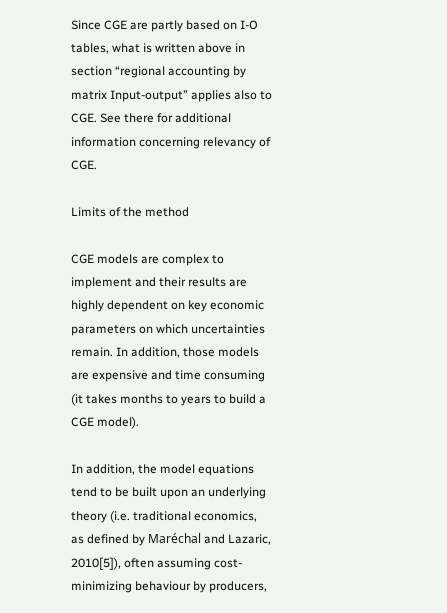Since CGE are partly based on I-O tables, what is written above in section “regional accounting by matrix Input-output” applies also to CGE. See there for additional information concerning relevancy of CGE.

Limits of the method

CGE models are complex to implement and their results are highly dependent on key economic parameters on which uncertainties remain. In addition, those models are expensive and time consuming (it takes months to years to build a CGE model).

In addition, the model equations tend to be built upon an underlying theory (i.e. traditional economics, as defined by Maréchal and Lazaric, 2010[5]), often assuming cost-minimizing behaviour by producers,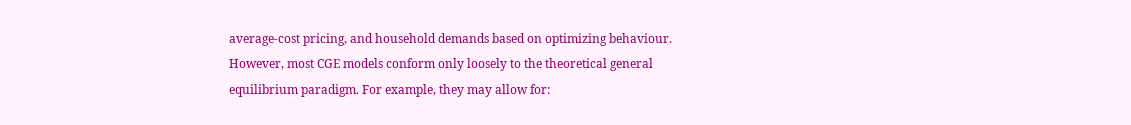average-cost pricing, and household demands based on optimizing behaviour. However, most CGE models conform only loosely to the theoretical general equilibrium paradigm. For example, they may allow for: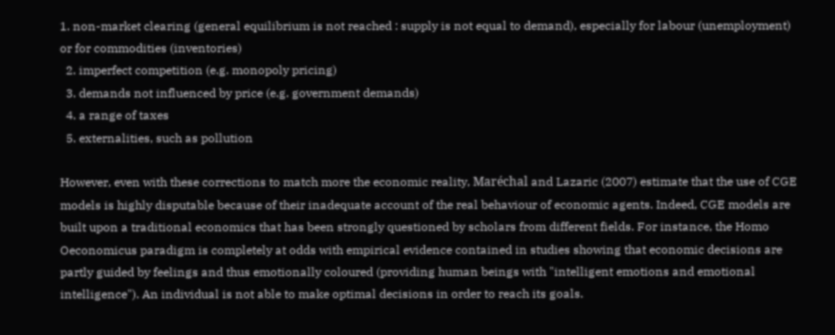1. non-market clearing (general equilibrium is not reached : supply is not equal to demand), especially for labour (unemployment) or for commodities (inventories)
  2. imperfect competition (e.g. monopoly pricing)
  3. demands not influenced by price (e.g. government demands)
  4. a range of taxes
  5. externalities, such as pollution

However, even with these corrections to match more the economic reality, Maréchal and Lazaric (2007) estimate that the use of CGE models is highly disputable because of their inadequate account of the real behaviour of economic agents. Indeed, CGE models are built upon a traditional economics that has been strongly questioned by scholars from different fields. For instance, the Homo Oeconomicus paradigm is completely at odds with empirical evidence contained in studies showing that economic decisions are partly guided by feelings and thus emotionally coloured (providing human beings with "intelligent emotions and emotional intelligence"). An individual is not able to make optimal decisions in order to reach its goals.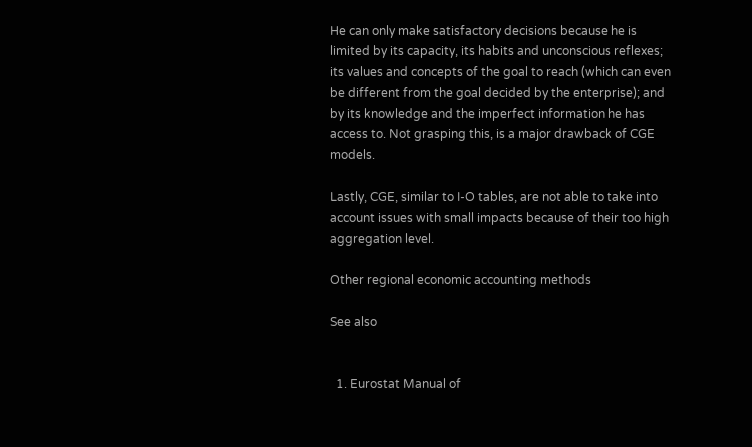He can only make satisfactory decisions because he is limited by its capacity, its habits and unconscious reflexes; its values and concepts of the goal to reach (which can even be different from the goal decided by the enterprise); and by its knowledge and the imperfect information he has access to. Not grasping this, is a major drawback of CGE models.

Lastly, CGE, similar to I-O tables, are not able to take into account issues with small impacts because of their too high aggregation level.

Other regional economic accounting methods

See also


  1. Eurostat Manual of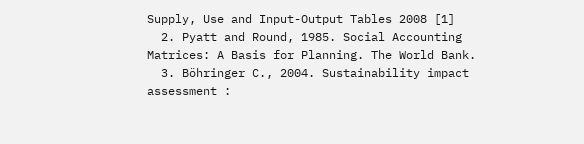Supply, Use and Input-Output Tables 2008 [1]
  2. Pyatt and Round, 1985. Social Accounting Matrices: A Basis for Planning. The World Bank.
  3. Böhringer C., 2004. Sustainability impact assessment :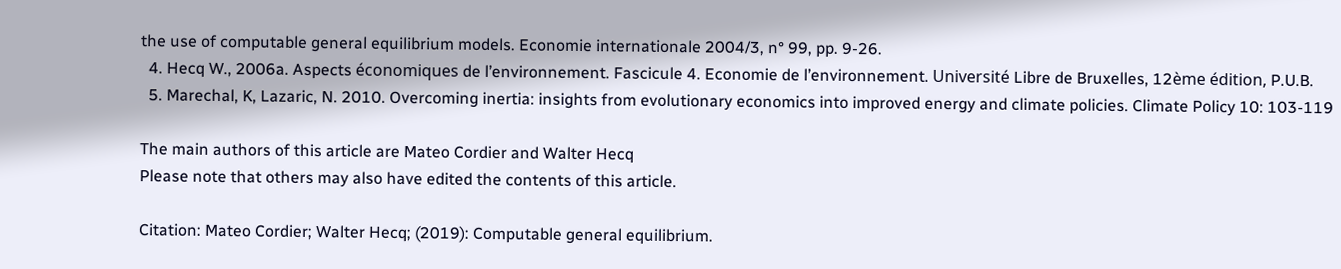the use of computable general equilibrium models. Economie internationale 2004/3, n° 99, pp. 9-26.
  4. Hecq W., 2006a. Aspects économiques de l’environnement. Fascicule 4. Economie de l’environnement. Université Libre de Bruxelles, 12ème édition, P.U.B.
  5. Marechal, K, Lazaric, N. 2010. Overcoming inertia: insights from evolutionary economics into improved energy and climate policies. Climate Policy 10: 103-119

The main authors of this article are Mateo Cordier and Walter Hecq
Please note that others may also have edited the contents of this article.

Citation: Mateo Cordier; Walter Hecq; (2019): Computable general equilibrium.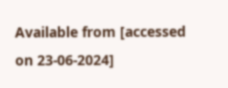Available from [accessed on 23-06-2024]